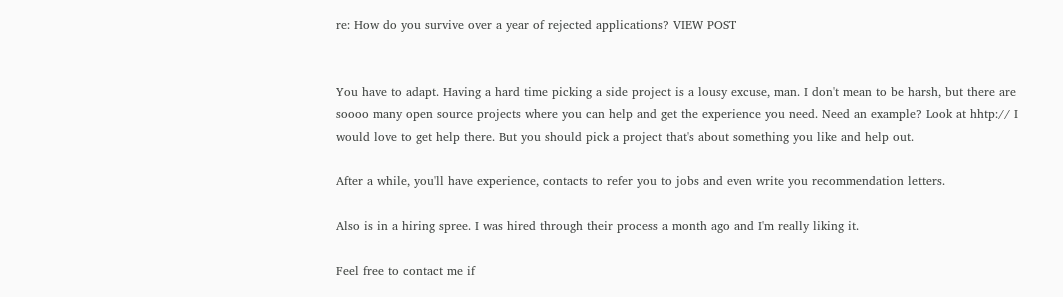re: How do you survive over a year of rejected applications? VIEW POST


You have to adapt. Having a hard time picking a side project is a lousy excuse, man. I don't mean to be harsh, but there are soooo many open source projects where you can help and get the experience you need. Need an example? Look at hhtp:// I would love to get help there. But you should pick a project that's about something you like and help out.

After a while, you'll have experience, contacts to refer you to jobs and even write you recommendation letters.

Also is in a hiring spree. I was hired through their process a month ago and I'm really liking it.

Feel free to contact me if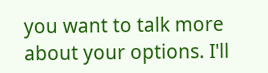you want to talk more about your options. I'll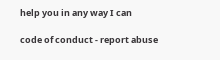help you in any way I can

code of conduct - report abuse